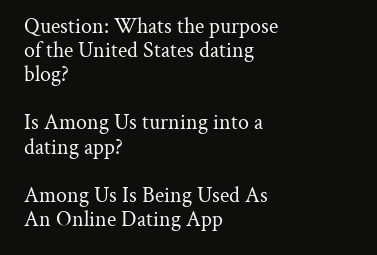Question: Whats the purpose of the United States dating blog?

Is Among Us turning into a dating app?

Among Us Is Being Used As An Online Dating App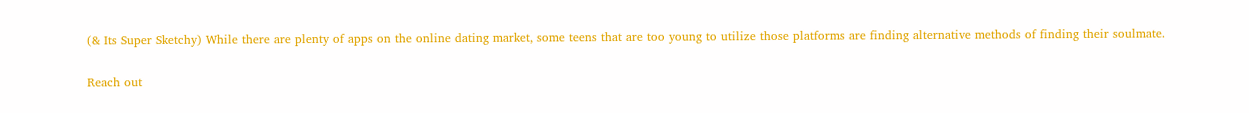(& Its Super Sketchy) While there are plenty of apps on the online dating market, some teens that are too young to utilize those platforms are finding alternative methods of finding their soulmate.

Reach out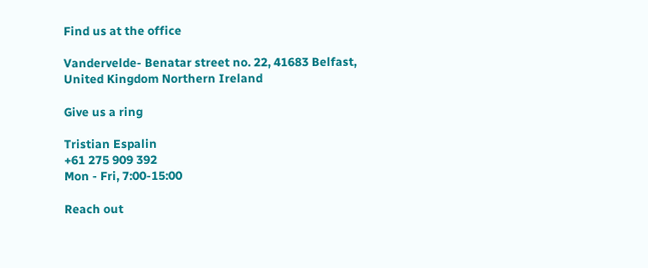Find us at the office

Vandervelde- Benatar street no. 22, 41683 Belfast, United Kingdom Northern Ireland

Give us a ring

Tristian Espalin
+61 275 909 392
Mon - Fri, 7:00-15:00

Reach out